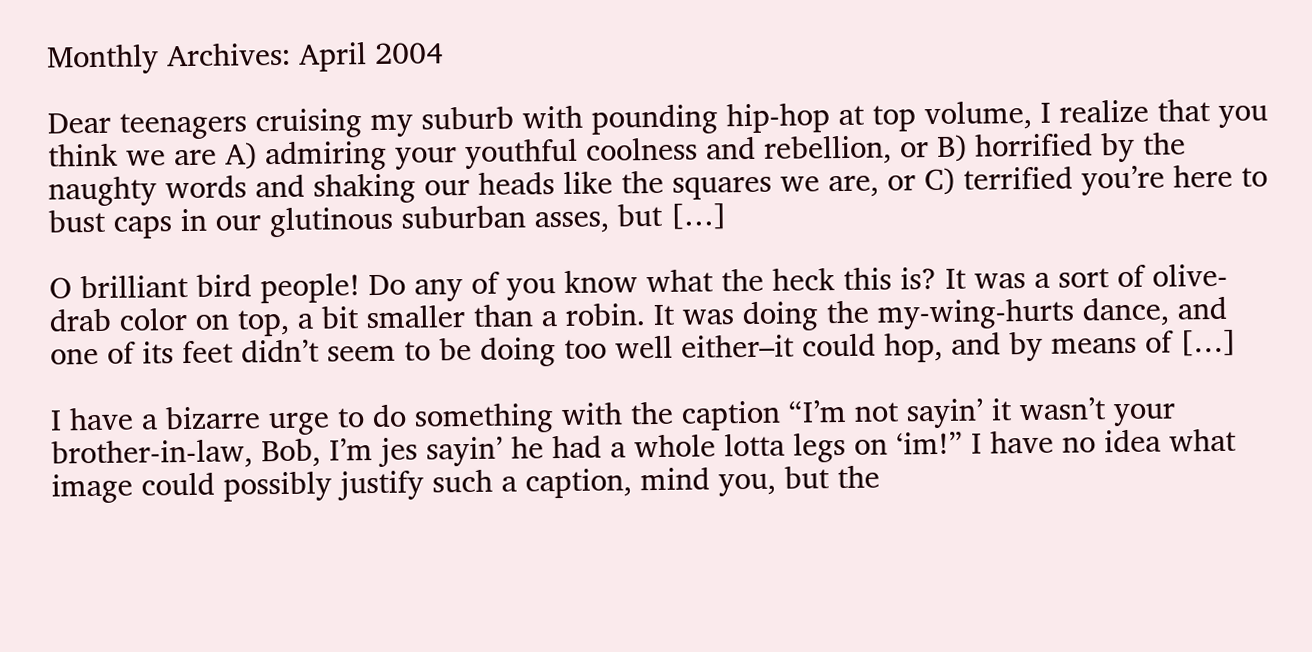Monthly Archives: April 2004

Dear teenagers cruising my suburb with pounding hip-hop at top volume, I realize that you think we are A) admiring your youthful coolness and rebellion, or B) horrified by the naughty words and shaking our heads like the squares we are, or C) terrified you’re here to bust caps in our glutinous suburban asses, but […]

O brilliant bird people! Do any of you know what the heck this is? It was a sort of olive-drab color on top, a bit smaller than a robin. It was doing the my-wing-hurts dance, and one of its feet didn’t seem to be doing too well either–it could hop, and by means of […]

I have a bizarre urge to do something with the caption “I’m not sayin’ it wasn’t your brother-in-law, Bob, I’m jes sayin’ he had a whole lotta legs on ‘im!” I have no idea what image could possibly justify such a caption, mind you, but the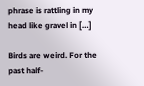phrase is rattling in my head like gravel in […]

Birds are weird. For the past half-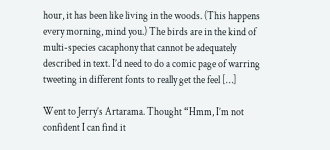hour, it has been like living in the woods. (This happens every morning, mind you.) The birds are in the kind of multi-species cacaphony that cannot be adequately described in text. I’d need to do a comic page of warring tweeting in different fonts to really get the feel […]

Went to Jerry’s Artarama. Thought “Hmm, I’m not confident I can find it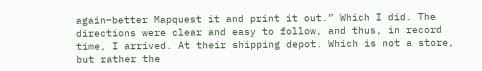again–better Mapquest it and print it out.” Which I did. The directions were clear and easy to follow, and thus, in record time, I arrived. At their shipping depot. Which is not a store, but rather the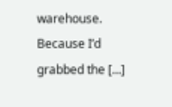warehouse. Because I’d grabbed the […]